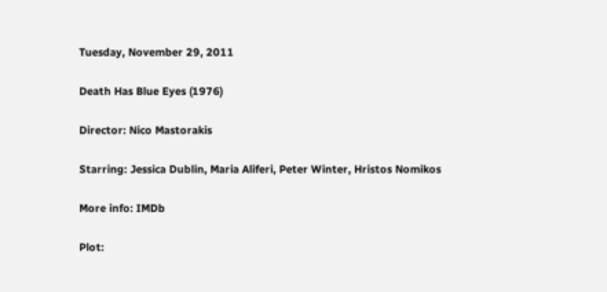Tuesday, November 29, 2011

Death Has Blue Eyes (1976)

Director: Nico Mastorakis

Starring: Jessica Dublin, Maria Aliferi, Peter Winter, Hristos Nomikos

More info: IMDb

Plot: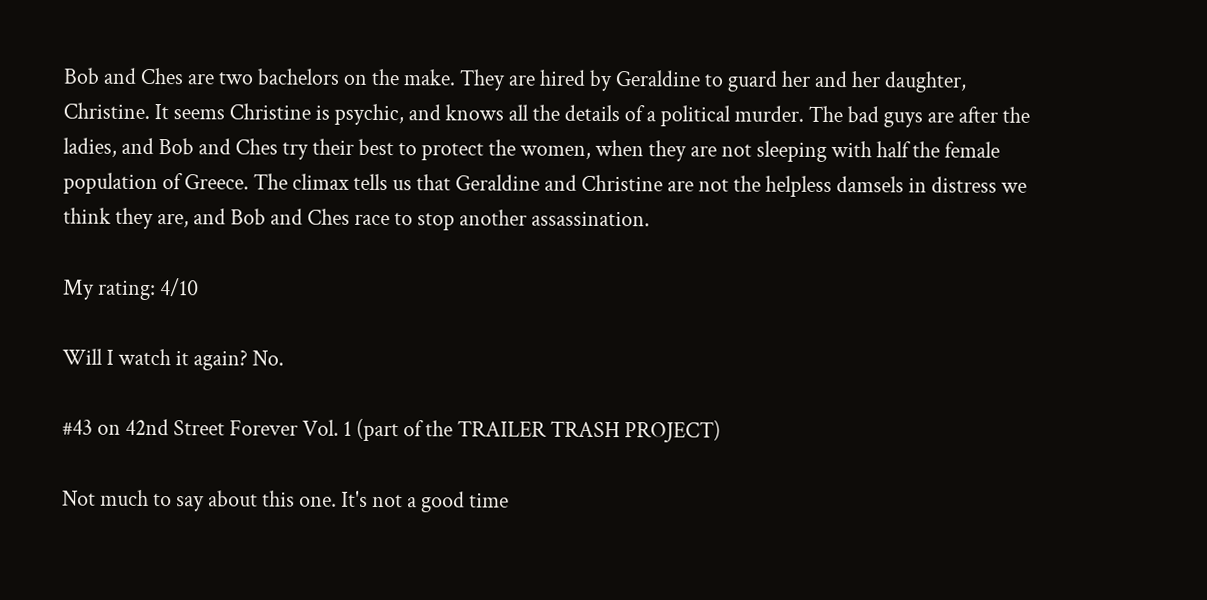Bob and Ches are two bachelors on the make. They are hired by Geraldine to guard her and her daughter, Christine. It seems Christine is psychic, and knows all the details of a political murder. The bad guys are after the ladies, and Bob and Ches try their best to protect the women, when they are not sleeping with half the female population of Greece. The climax tells us that Geraldine and Christine are not the helpless damsels in distress we think they are, and Bob and Ches race to stop another assassination.

My rating: 4/10

Will I watch it again? No.

#43 on 42nd Street Forever Vol. 1 (part of the TRAILER TRASH PROJECT)

Not much to say about this one. It's not a good time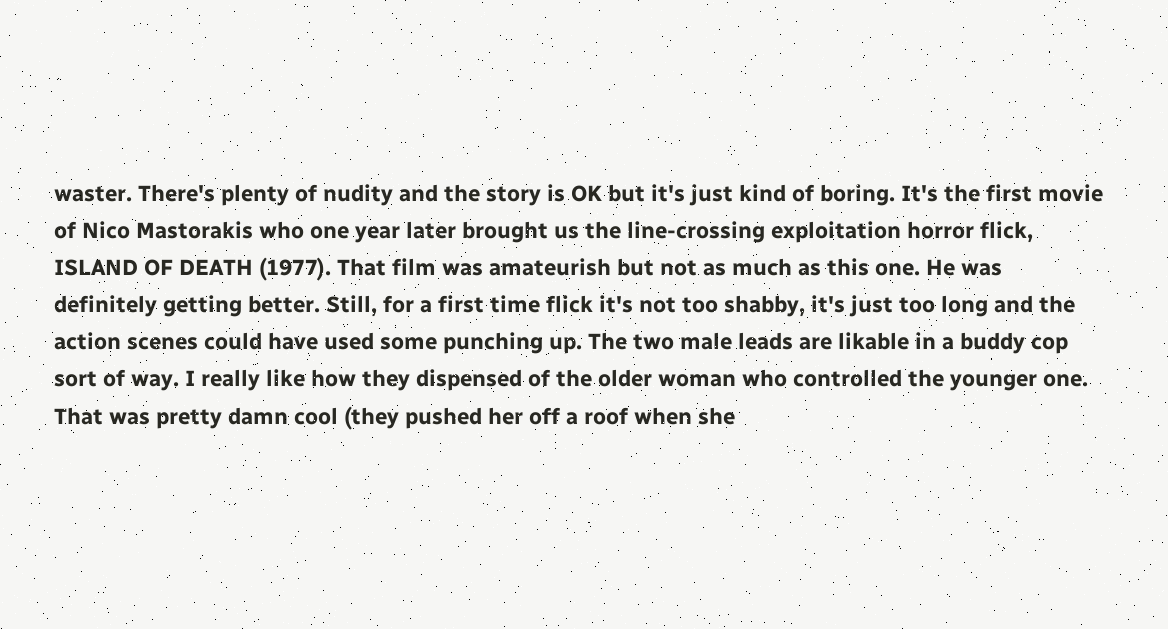waster. There's plenty of nudity and the story is OK but it's just kind of boring. It's the first movie of Nico Mastorakis who one year later brought us the line-crossing exploitation horror flick, ISLAND OF DEATH (1977). That film was amateurish but not as much as this one. He was definitely getting better. Still, for a first time flick it's not too shabby, it's just too long and the action scenes could have used some punching up. The two male leads are likable in a buddy cop sort of way. I really like how they dispensed of the older woman who controlled the younger one. That was pretty damn cool (they pushed her off a roof when she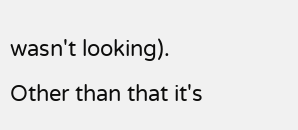wasn't looking). Other than that it's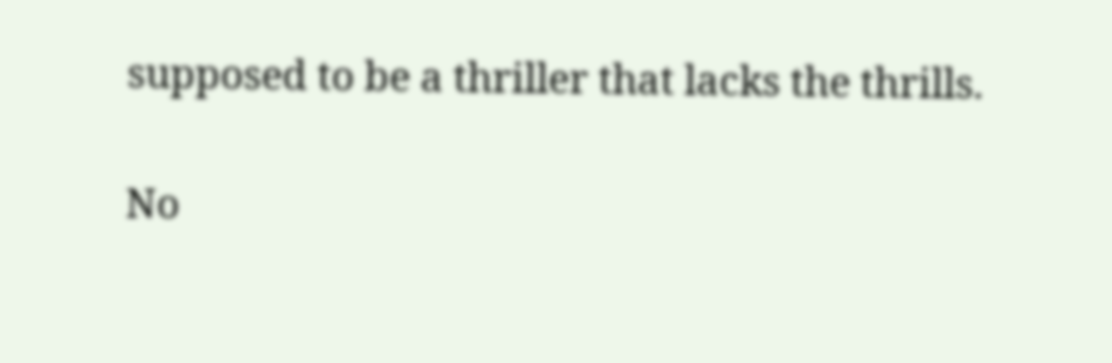supposed to be a thriller that lacks the thrills.

No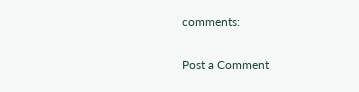comments:

Post a Comment